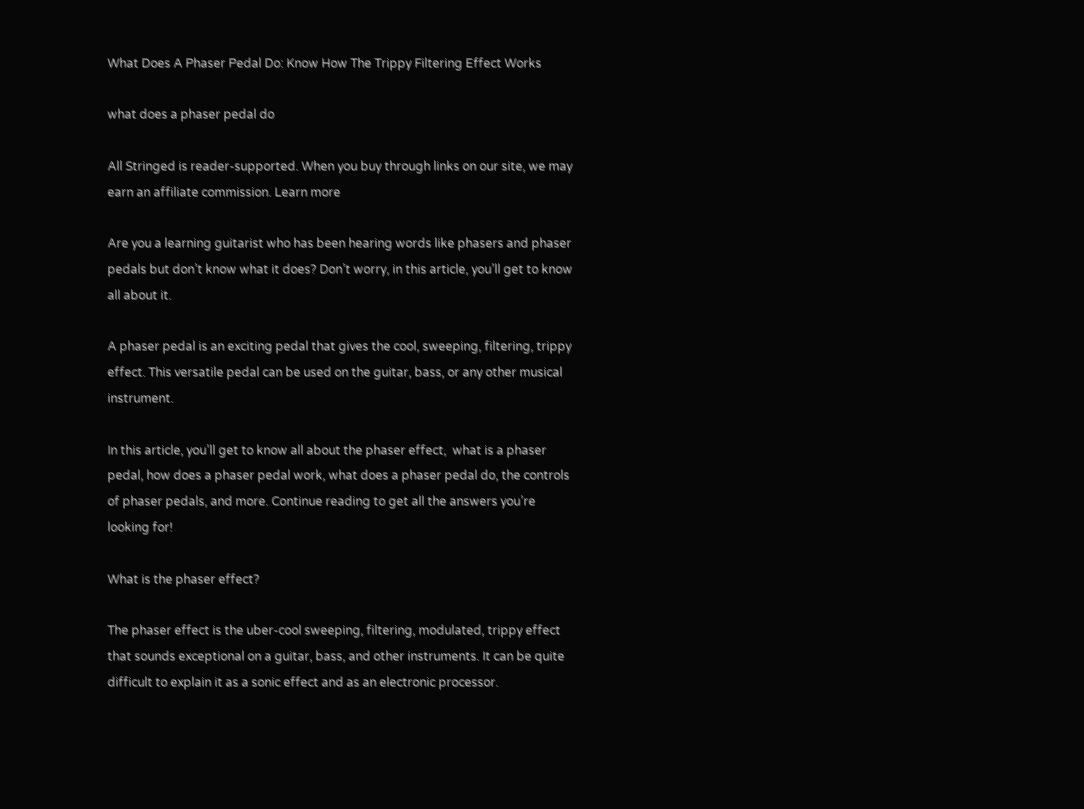What Does A Phaser Pedal Do: Know How The Trippy Filtering Effect Works

what does a phaser pedal do

All Stringed is reader-supported. When you buy through links on our site, we may earn an affiliate commission. Learn more

Are you a learning guitarist who has been hearing words like phasers and phaser pedals but don’t know what it does? Don’t worry, in this article, you’ll get to know all about it.

A phaser pedal is an exciting pedal that gives the cool, sweeping, filtering, trippy effect. This versatile pedal can be used on the guitar, bass, or any other musical instrument.

In this article, you’ll get to know all about the phaser effect,  what is a phaser pedal, how does a phaser pedal work, what does a phaser pedal do, the controls of phaser pedals, and more. Continue reading to get all the answers you’re looking for!

What is the phaser effect?

The phaser effect is the uber-cool sweeping, filtering, modulated, trippy effect that sounds exceptional on a guitar, bass, and other instruments. It can be quite difficult to explain it as a sonic effect and as an electronic processor.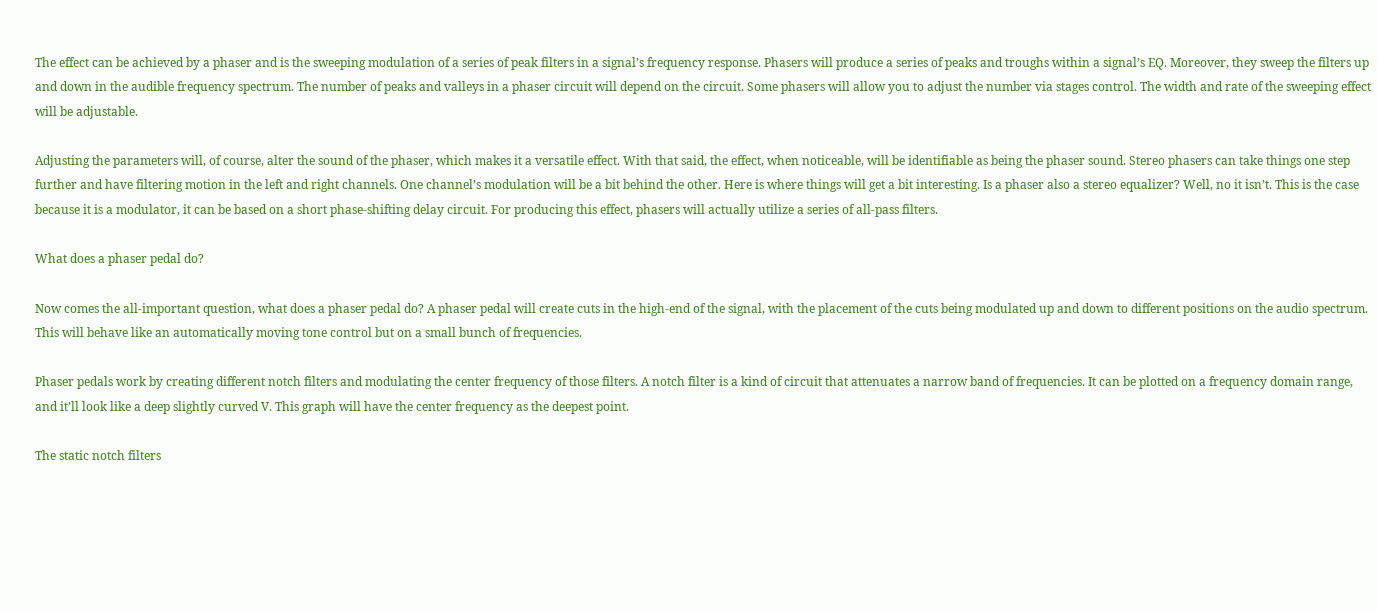The effect can be achieved by a phaser and is the sweeping modulation of a series of peak filters in a signal’s frequency response. Phasers will produce a series of peaks and troughs within a signal’s EQ. Moreover, they sweep the filters up and down in the audible frequency spectrum. The number of peaks and valleys in a phaser circuit will depend on the circuit. Some phasers will allow you to adjust the number via stages control. The width and rate of the sweeping effect will be adjustable.

Adjusting the parameters will, of course, alter the sound of the phaser, which makes it a versatile effect. With that said, the effect, when noticeable, will be identifiable as being the phaser sound. Stereo phasers can take things one step further and have filtering motion in the left and right channels. One channel’s modulation will be a bit behind the other. Here is where things will get a bit interesting. Is a phaser also a stereo equalizer? Well, no it isn’t. This is the case because it is a modulator, it can be based on a short phase-shifting delay circuit. For producing this effect, phasers will actually utilize a series of all-pass filters.

What does a phaser pedal do?

Now comes the all-important question, what does a phaser pedal do? A phaser pedal will create cuts in the high-end of the signal, with the placement of the cuts being modulated up and down to different positions on the audio spectrum. This will behave like an automatically moving tone control but on a small bunch of frequencies.

Phaser pedals work by creating different notch filters and modulating the center frequency of those filters. A notch filter is a kind of circuit that attenuates a narrow band of frequencies. It can be plotted on a frequency domain range, and it’ll look like a deep slightly curved V. This graph will have the center frequency as the deepest point.

The static notch filters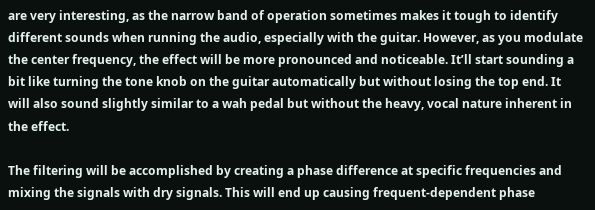are very interesting, as the narrow band of operation sometimes makes it tough to identify different sounds when running the audio, especially with the guitar. However, as you modulate the center frequency, the effect will be more pronounced and noticeable. It’ll start sounding a bit like turning the tone knob on the guitar automatically but without losing the top end. It will also sound slightly similar to a wah pedal but without the heavy, vocal nature inherent in the effect.

The filtering will be accomplished by creating a phase difference at specific frequencies and mixing the signals with dry signals. This will end up causing frequent-dependent phase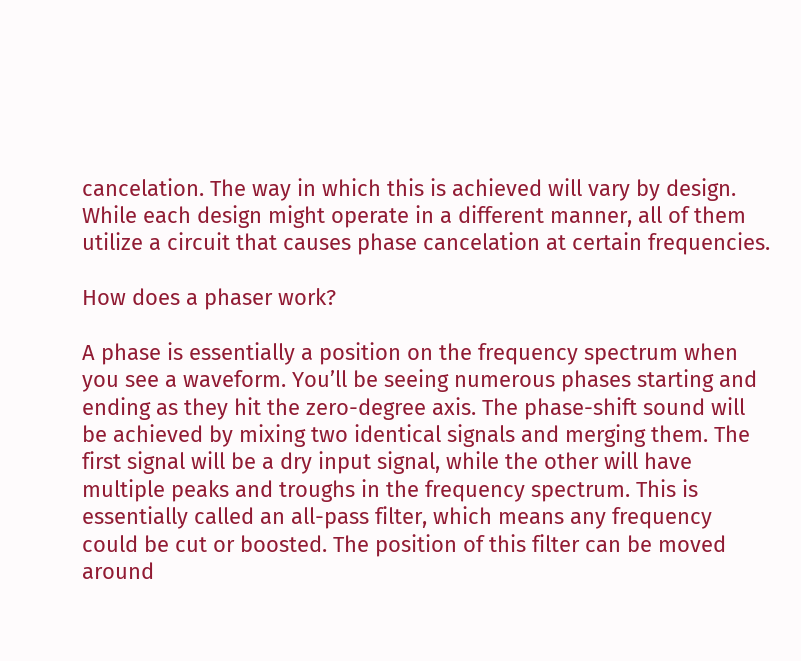cancelation. The way in which this is achieved will vary by design. While each design might operate in a different manner, all of them utilize a circuit that causes phase cancelation at certain frequencies.

How does a phaser work?

A phase is essentially a position on the frequency spectrum when you see a waveform. You’ll be seeing numerous phases starting and ending as they hit the zero-degree axis. The phase-shift sound will be achieved by mixing two identical signals and merging them. The first signal will be a dry input signal, while the other will have multiple peaks and troughs in the frequency spectrum. This is essentially called an all-pass filter, which means any frequency could be cut or boosted. The position of this filter can be moved around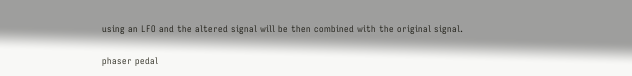using an LFO and the altered signal will be then combined with the original signal.

phaser pedal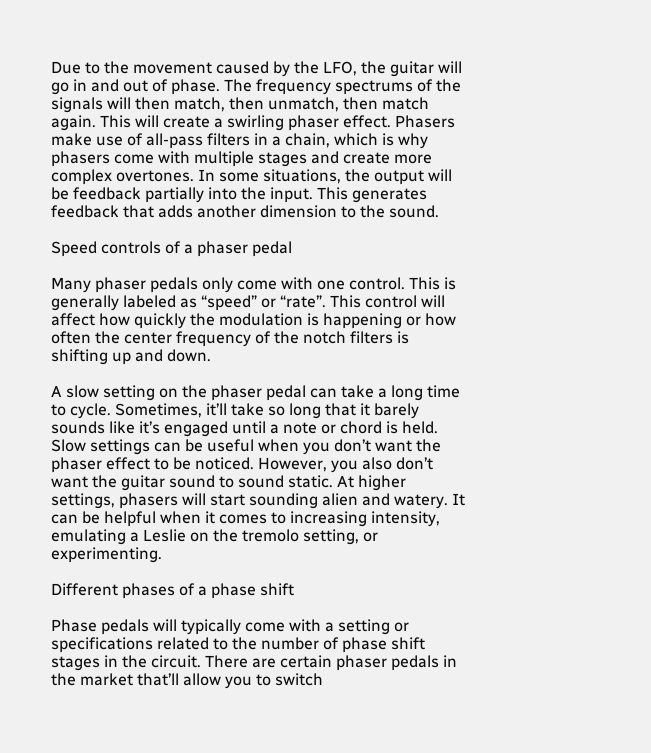Due to the movement caused by the LFO, the guitar will go in and out of phase. The frequency spectrums of the signals will then match, then unmatch, then match again. This will create a swirling phaser effect. Phasers make use of all-pass filters in a chain, which is why phasers come with multiple stages and create more complex overtones. In some situations, the output will be feedback partially into the input. This generates feedback that adds another dimension to the sound.

Speed controls of a phaser pedal

Many phaser pedals only come with one control. This is generally labeled as “speed” or “rate”. This control will affect how quickly the modulation is happening or how often the center frequency of the notch filters is shifting up and down.

A slow setting on the phaser pedal can take a long time to cycle. Sometimes, it’ll take so long that it barely sounds like it’s engaged until a note or chord is held. Slow settings can be useful when you don’t want the phaser effect to be noticed. However, you also don’t want the guitar sound to sound static. At higher settings, phasers will start sounding alien and watery. It can be helpful when it comes to increasing intensity, emulating a Leslie on the tremolo setting, or experimenting.

Different phases of a phase shift

Phase pedals will typically come with a setting or specifications related to the number of phase shift stages in the circuit. There are certain phaser pedals in the market that’ll allow you to switch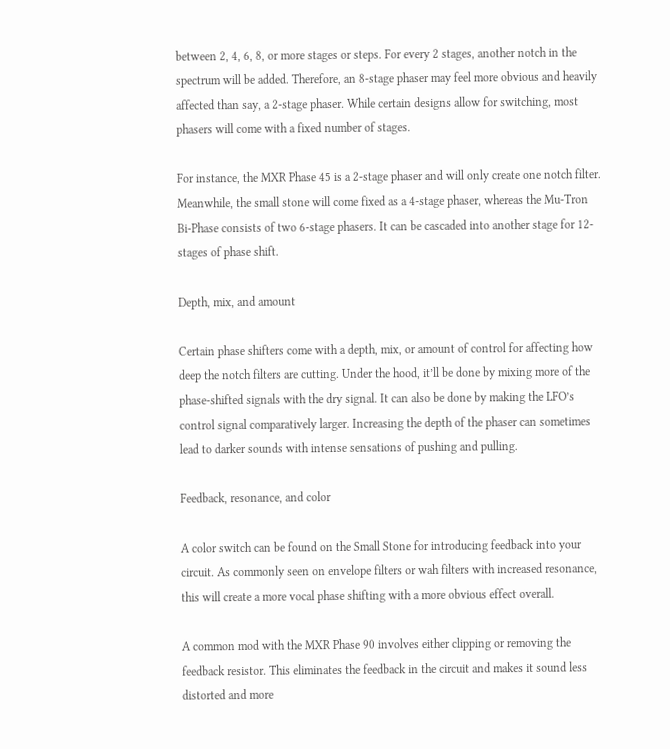between 2, 4, 6, 8, or more stages or steps. For every 2 stages, another notch in the spectrum will be added. Therefore, an 8-stage phaser may feel more obvious and heavily affected than say, a 2-stage phaser. While certain designs allow for switching, most phasers will come with a fixed number of stages.

For instance, the MXR Phase 45 is a 2-stage phaser and will only create one notch filter. Meanwhile, the small stone will come fixed as a 4-stage phaser, whereas the Mu-Tron Bi-Phase consists of two 6-stage phasers. It can be cascaded into another stage for 12-stages of phase shift.

Depth, mix, and amount

Certain phase shifters come with a depth, mix, or amount of control for affecting how deep the notch filters are cutting. Under the hood, it’ll be done by mixing more of the phase-shifted signals with the dry signal. It can also be done by making the LFO’s control signal comparatively larger. Increasing the depth of the phaser can sometimes lead to darker sounds with intense sensations of pushing and pulling.

Feedback, resonance, and color

A color switch can be found on the Small Stone for introducing feedback into your circuit. As commonly seen on envelope filters or wah filters with increased resonance, this will create a more vocal phase shifting with a more obvious effect overall.

A common mod with the MXR Phase 90 involves either clipping or removing the feedback resistor. This eliminates the feedback in the circuit and makes it sound less distorted and more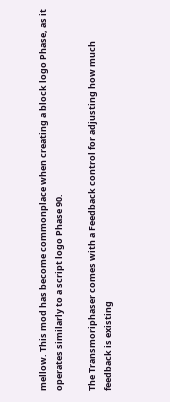mellow. This mod has become commonplace when creating a block logo Phase, as it operates similarly to a script logo Phase 90.

The Transmoriphaser comes with a Feedback control for adjusting how much feedback is existing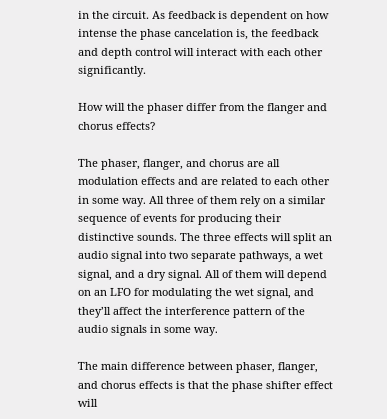in the circuit. As feedback is dependent on how intense the phase cancelation is, the feedback and depth control will interact with each other significantly.

How will the phaser differ from the flanger and chorus effects?

The phaser, flanger, and chorus are all modulation effects and are related to each other in some way. All three of them rely on a similar sequence of events for producing their distinctive sounds. The three effects will split an audio signal into two separate pathways, a wet signal, and a dry signal. All of them will depend on an LFO for modulating the wet signal, and they’ll affect the interference pattern of the audio signals in some way.

The main difference between phaser, flanger, and chorus effects is that the phase shifter effect will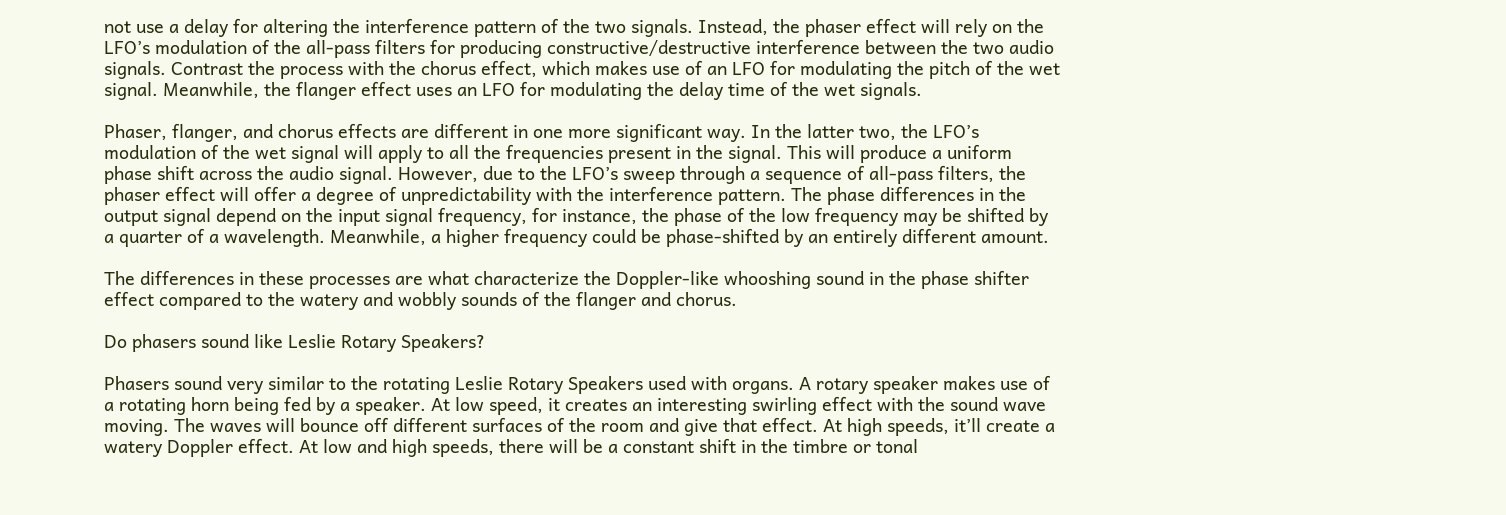not use a delay for altering the interference pattern of the two signals. Instead, the phaser effect will rely on the LFO’s modulation of the all-pass filters for producing constructive/destructive interference between the two audio signals. Contrast the process with the chorus effect, which makes use of an LFO for modulating the pitch of the wet signal. Meanwhile, the flanger effect uses an LFO for modulating the delay time of the wet signals.

Phaser, flanger, and chorus effects are different in one more significant way. In the latter two, the LFO’s modulation of the wet signal will apply to all the frequencies present in the signal. This will produce a uniform phase shift across the audio signal. However, due to the LFO’s sweep through a sequence of all-pass filters, the phaser effect will offer a degree of unpredictability with the interference pattern. The phase differences in the output signal depend on the input signal frequency, for instance, the phase of the low frequency may be shifted by a quarter of a wavelength. Meanwhile, a higher frequency could be phase-shifted by an entirely different amount.

The differences in these processes are what characterize the Doppler-like whooshing sound in the phase shifter effect compared to the watery and wobbly sounds of the flanger and chorus.

Do phasers sound like Leslie Rotary Speakers?

Phasers sound very similar to the rotating Leslie Rotary Speakers used with organs. A rotary speaker makes use of a rotating horn being fed by a speaker. At low speed, it creates an interesting swirling effect with the sound wave moving. The waves will bounce off different surfaces of the room and give that effect. At high speeds, it’ll create a watery Doppler effect. At low and high speeds, there will be a constant shift in the timbre or tonal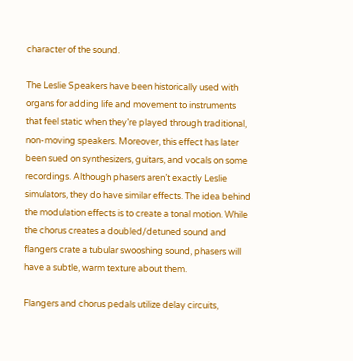character of the sound.

The Leslie Speakers have been historically used with organs for adding life and movement to instruments that feel static when they’re played through traditional, non-moving speakers. Moreover, this effect has later been sued on synthesizers, guitars, and vocals on some recordings. Although phasers aren’t exactly Leslie simulators, they do have similar effects. The idea behind the modulation effects is to create a tonal motion. While the chorus creates a doubled/detuned sound and flangers crate a tubular swooshing sound, phasers will have a subtle, warm texture about them.

Flangers and chorus pedals utilize delay circuits,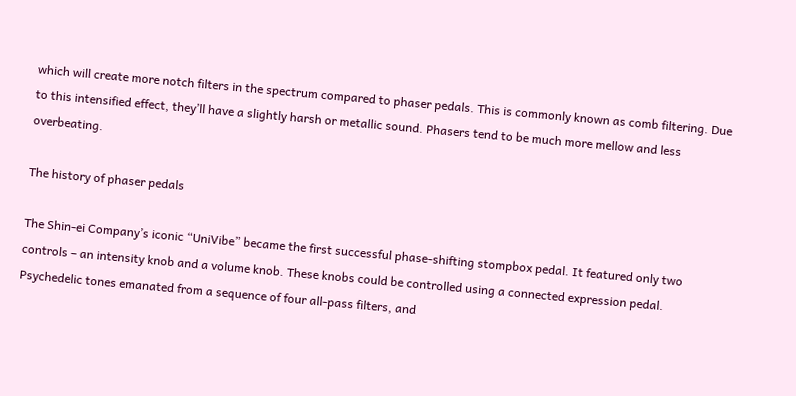which will create more notch filters in the spectrum compared to phaser pedals. This is commonly known as comb filtering. Due to this intensified effect, they’ll have a slightly harsh or metallic sound. Phasers tend to be much more mellow and less overbeating.

The history of phaser pedals

The Shin-ei Company’s iconic “UniVibe” became the first successful phase-shifting stompbox pedal. It featured only two controls – an intensity knob and a volume knob. These knobs could be controlled using a connected expression pedal. Psychedelic tones emanated from a sequence of four all-pass filters, and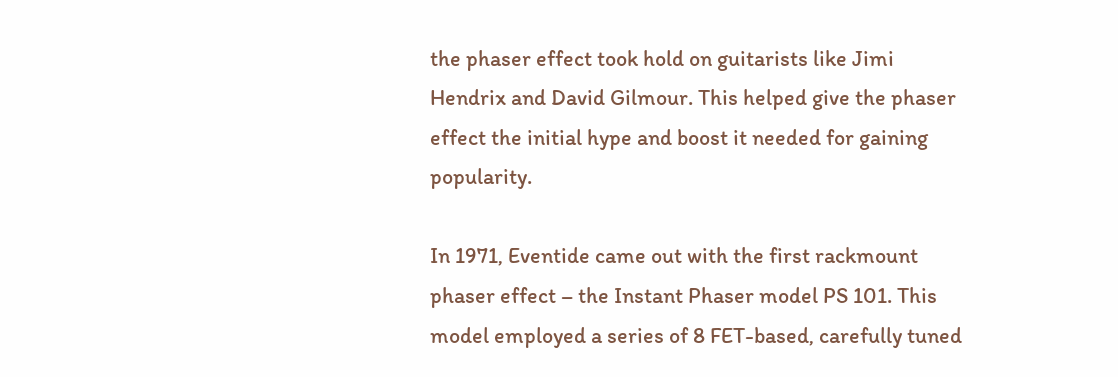the phaser effect took hold on guitarists like Jimi Hendrix and David Gilmour. This helped give the phaser effect the initial hype and boost it needed for gaining popularity.

In 1971, Eventide came out with the first rackmount phaser effect – the Instant Phaser model PS 101. This model employed a series of 8 FET-based, carefully tuned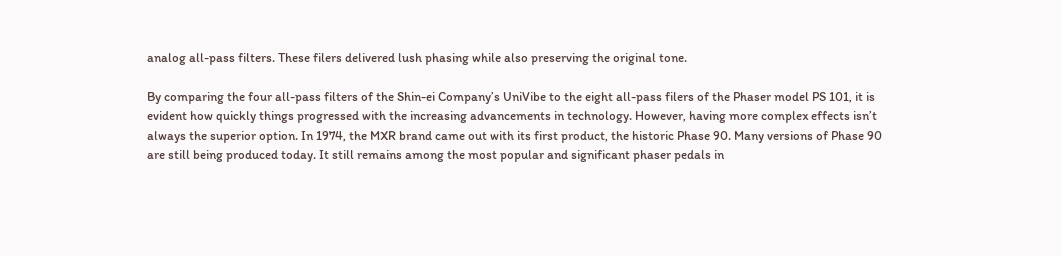analog all-pass filters. These filers delivered lush phasing while also preserving the original tone.

By comparing the four all-pass filters of the Shin-ei Company’s UniVibe to the eight all-pass filers of the Phaser model PS 101, it is evident how quickly things progressed with the increasing advancements in technology. However, having more complex effects isn’t always the superior option. In 1974, the MXR brand came out with its first product, the historic Phase 90. Many versions of Phase 90 are still being produced today. It still remains among the most popular and significant phaser pedals in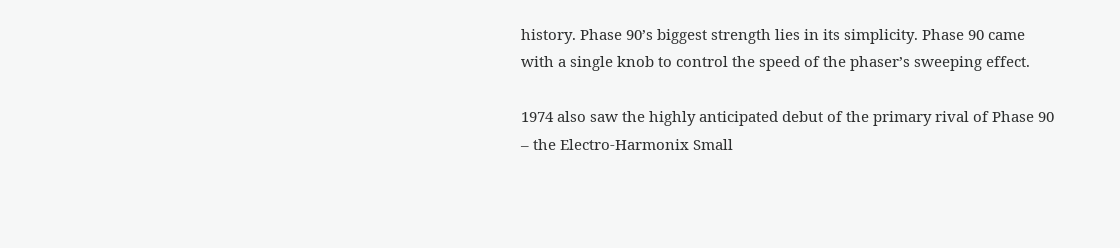history. Phase 90’s biggest strength lies in its simplicity. Phase 90 came with a single knob to control the speed of the phaser’s sweeping effect.

1974 also saw the highly anticipated debut of the primary rival of Phase 90 – the Electro-Harmonix Small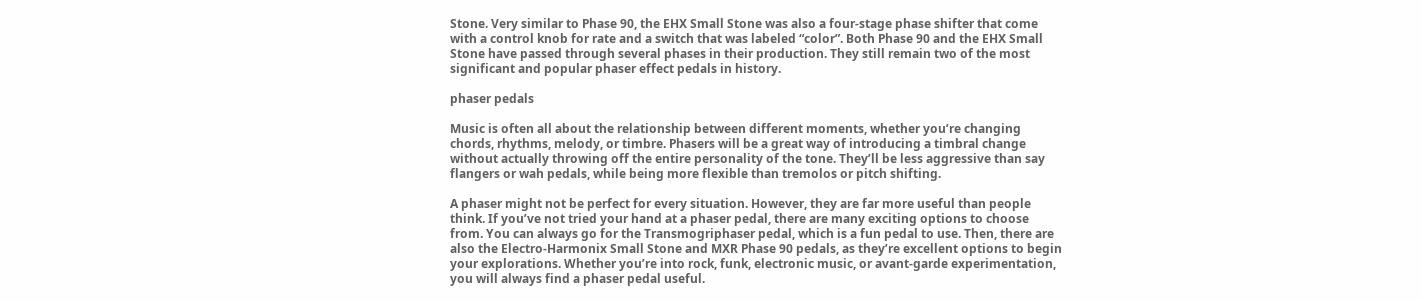Stone. Very similar to Phase 90, the EHX Small Stone was also a four-stage phase shifter that come with a control knob for rate and a switch that was labeled “color”. Both Phase 90 and the EHX Small Stone have passed through several phases in their production. They still remain two of the most significant and popular phaser effect pedals in history.

phaser pedals

Music is often all about the relationship between different moments, whether you’re changing chords, rhythms, melody, or timbre. Phasers will be a great way of introducing a timbral change without actually throwing off the entire personality of the tone. They’ll be less aggressive than say flangers or wah pedals, while being more flexible than tremolos or pitch shifting.

A phaser might not be perfect for every situation. However, they are far more useful than people think. If you’ve not tried your hand at a phaser pedal, there are many exciting options to choose from. You can always go for the Transmogriphaser pedal, which is a fun pedal to use. Then, there are also the Electro-Harmonix Small Stone and MXR Phase 90 pedals, as they’re excellent options to begin your explorations. Whether you’re into rock, funk, electronic music, or avant-garde experimentation, you will always find a phaser pedal useful.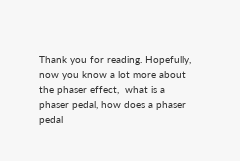Thank you for reading. Hopefully, now you know a lot more about the phaser effect,  what is a phaser pedal, how does a phaser pedal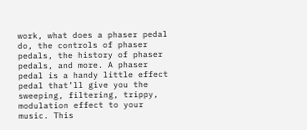work, what does a phaser pedal do, the controls of phaser pedals, the history of phaser pedals, and more. A phaser pedal is a handy little effect pedal that’ll give you the sweeping, filtering, trippy, modulation effect to your music. This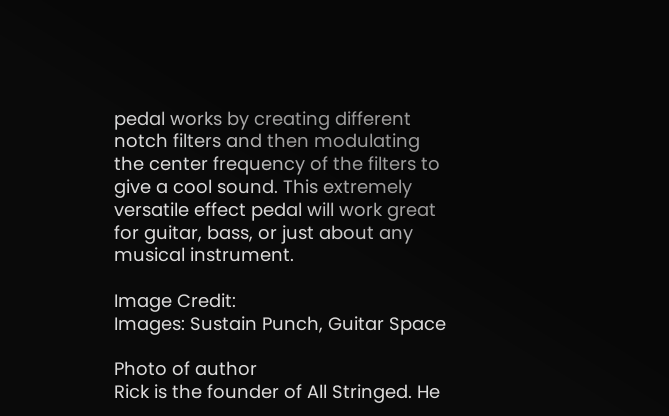pedal works by creating different notch filters and then modulating the center frequency of the filters to give a cool sound. This extremely versatile effect pedal will work great for guitar, bass, or just about any musical instrument.

Image Credit:
Images: Sustain Punch, Guitar Space

Photo of author
Rick is the founder of All Stringed. He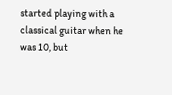started playing with a classical guitar when he was 10, but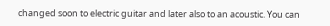changed soon to electric guitar and later also to an acoustic. You can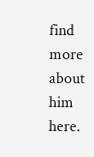find more about him here.